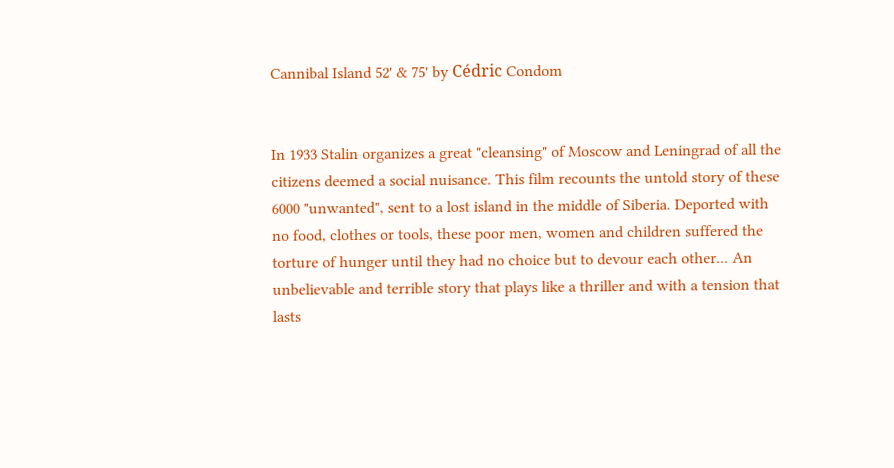Cannibal Island 52' & 75' by Cédric Condom


In 1933 Stalin organizes a great "cleansing" of Moscow and Leningrad of all the citizens deemed a social nuisance. This film recounts the untold story of these 6000 "unwanted", sent to a lost island in the middle of Siberia. Deported with no food, clothes or tools, these poor men, women and children suffered the torture of hunger until they had no choice but to devour each other... An unbelievable and terrible story that plays like a thriller and with a tension that lasts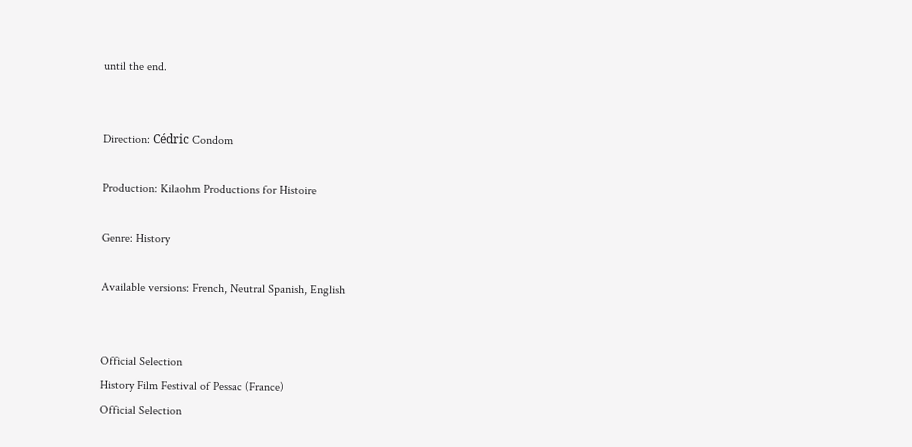until the end.


Direction: Cédric Condom

Production: Kilaohm Productions for Histoire

Genre: History

Available versions: French, Neutral Spanish, English


Official Selection
History Film Festival of Pessac (France)
Official Selection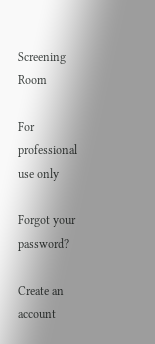Screening Room

For professional use only

Forgot your password?

Create an account